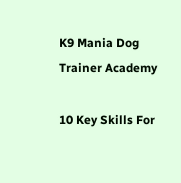K9 Mania Dog Trainer Academy

10 Key Skills For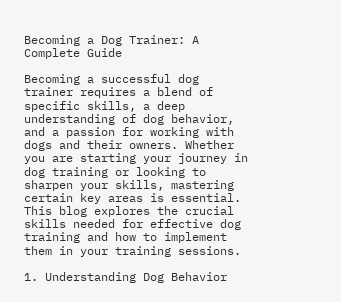Becoming a Dog Trainer: A Complete Guide

Becoming a successful dog trainer requires a blend of specific skills, a deep understanding of dog behavior, and a passion for working with dogs and their owners. Whether you are starting your journey in dog training or looking to sharpen your skills, mastering certain key areas is essential. This blog explores the crucial skills needed for effective dog training and how to implement them in your training sessions.

1. Understanding Dog Behavior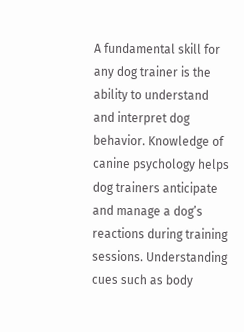A fundamental skill for any dog trainer is the ability to understand and interpret dog behavior. Knowledge of canine psychology helps dog trainers anticipate and manage a dog’s reactions during training sessions. Understanding cues such as body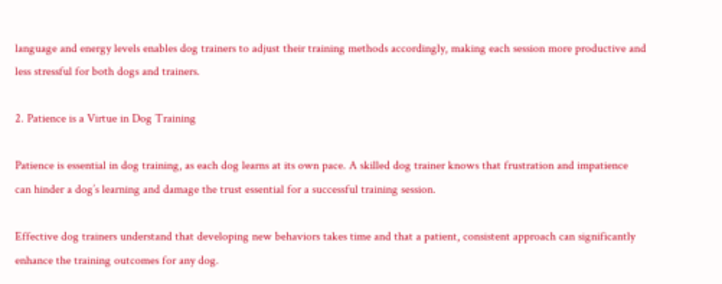language and energy levels enables dog trainers to adjust their training methods accordingly, making each session more productive and less stressful for both dogs and trainers.

2. Patience is a Virtue in Dog Training

Patience is essential in dog training, as each dog learns at its own pace. A skilled dog trainer knows that frustration and impatience can hinder a dog’s learning and damage the trust essential for a successful training session.

Effective dog trainers understand that developing new behaviors takes time and that a patient, consistent approach can significantly enhance the training outcomes for any dog.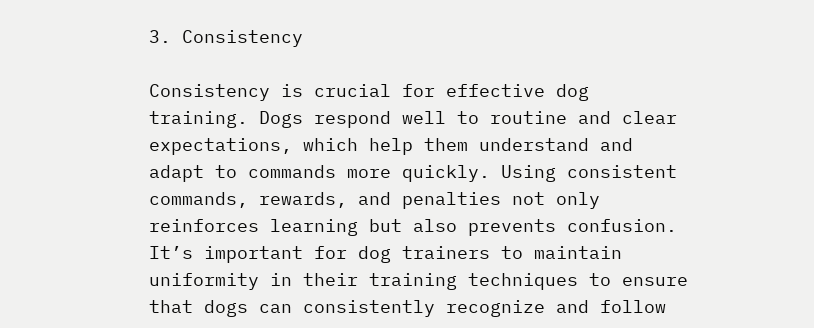3. Consistency

Consistency is crucial for effective dog training. Dogs respond well to routine and clear expectations, which help them understand and adapt to commands more quickly. Using consistent commands, rewards, and penalties not only reinforces learning but also prevents confusion. It’s important for dog trainers to maintain uniformity in their training techniques to ensure that dogs can consistently recognize and follow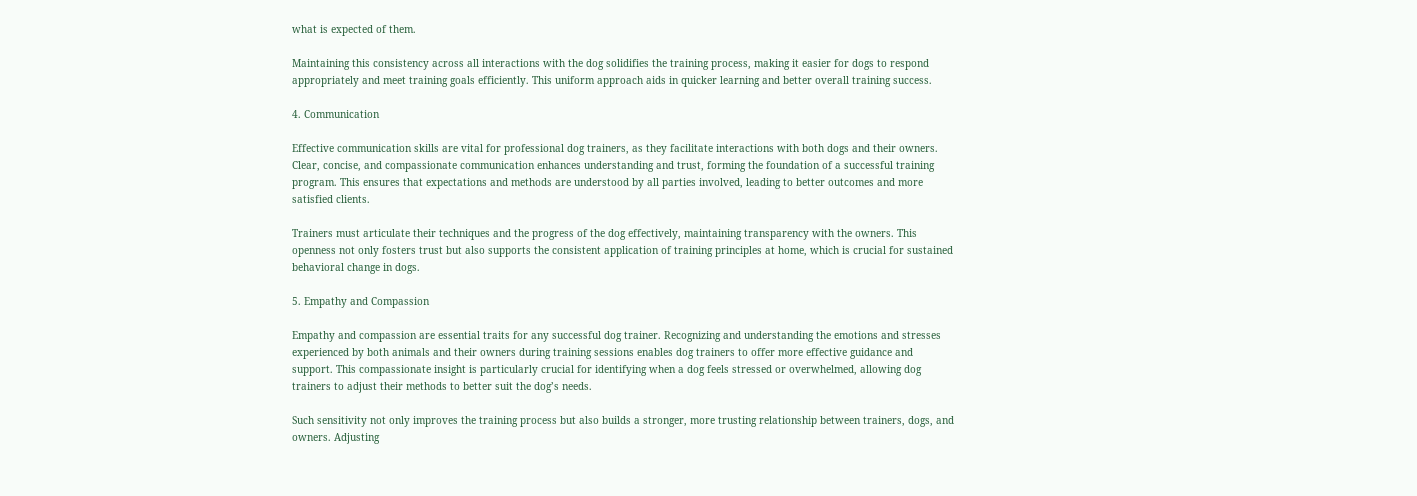what is expected of them.

Maintaining this consistency across all interactions with the dog solidifies the training process, making it easier for dogs to respond appropriately and meet training goals efficiently. This uniform approach aids in quicker learning and better overall training success.

4. Communication

Effective communication skills are vital for professional dog trainers, as they facilitate interactions with both dogs and their owners. Clear, concise, and compassionate communication enhances understanding and trust, forming the foundation of a successful training program. This ensures that expectations and methods are understood by all parties involved, leading to better outcomes and more satisfied clients.

Trainers must articulate their techniques and the progress of the dog effectively, maintaining transparency with the owners. This openness not only fosters trust but also supports the consistent application of training principles at home, which is crucial for sustained behavioral change in dogs.

5. Empathy and Compassion

Empathy and compassion are essential traits for any successful dog trainer. Recognizing and understanding the emotions and stresses experienced by both animals and their owners during training sessions enables dog trainers to offer more effective guidance and support. This compassionate insight is particularly crucial for identifying when a dog feels stressed or overwhelmed, allowing dog trainers to adjust their methods to better suit the dog’s needs.

Such sensitivity not only improves the training process but also builds a stronger, more trusting relationship between trainers, dogs, and owners. Adjusting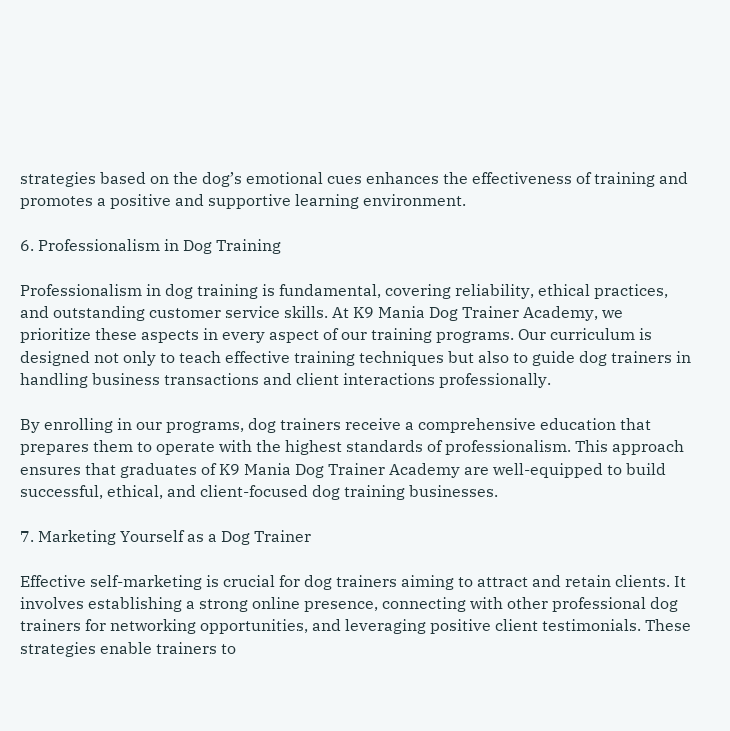strategies based on the dog’s emotional cues enhances the effectiveness of training and promotes a positive and supportive learning environment.

6. Professionalism in Dog Training

Professionalism in dog training is fundamental, covering reliability, ethical practices, and outstanding customer service skills. At K9 Mania Dog Trainer Academy, we prioritize these aspects in every aspect of our training programs. Our curriculum is designed not only to teach effective training techniques but also to guide dog trainers in handling business transactions and client interactions professionally.

By enrolling in our programs, dog trainers receive a comprehensive education that prepares them to operate with the highest standards of professionalism. This approach ensures that graduates of K9 Mania Dog Trainer Academy are well-equipped to build successful, ethical, and client-focused dog training businesses.

7. Marketing Yourself as a Dog Trainer

Effective self-marketing is crucial for dog trainers aiming to attract and retain clients. It involves establishing a strong online presence, connecting with other professional dog trainers for networking opportunities, and leveraging positive client testimonials. These strategies enable trainers to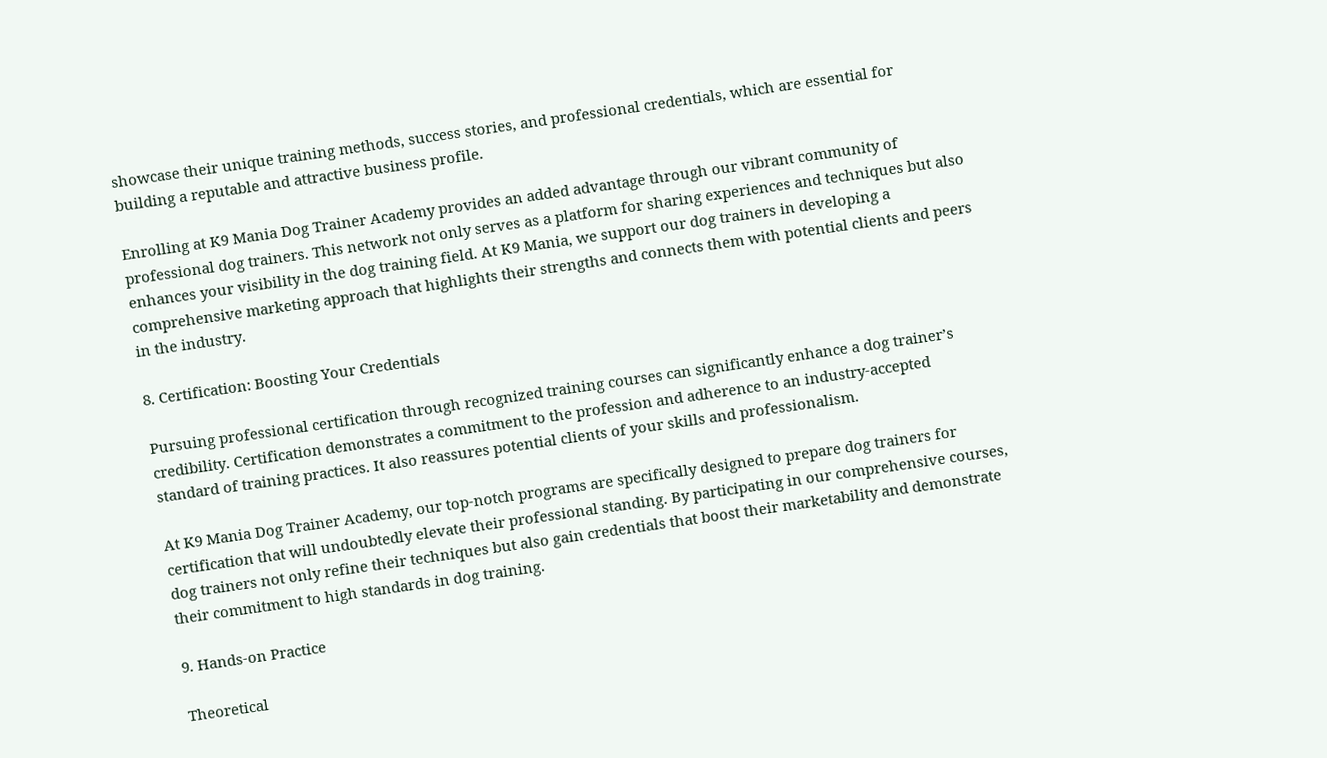showcase their unique training methods, success stories, and professional credentials, which are essential for building a reputable and attractive business profile.

Enrolling at K9 Mania Dog Trainer Academy provides an added advantage through our vibrant community of professional dog trainers. This network not only serves as a platform for sharing experiences and techniques but also enhances your visibility in the dog training field. At K9 Mania, we support our dog trainers in developing a comprehensive marketing approach that highlights their strengths and connects them with potential clients and peers in the industry.

8. Certification: Boosting Your Credentials

Pursuing professional certification through recognized training courses can significantly enhance a dog trainer’s credibility. Certification demonstrates a commitment to the profession and adherence to an industry-accepted standard of training practices. It also reassures potential clients of your skills and professionalism.

At K9 Mania Dog Trainer Academy, our top-notch programs are specifically designed to prepare dog trainers for certification that will undoubtedly elevate their professional standing. By participating in our comprehensive courses, dog trainers not only refine their techniques but also gain credentials that boost their marketability and demonstrate their commitment to high standards in dog training.

9. Hands-on Practice

Theoretical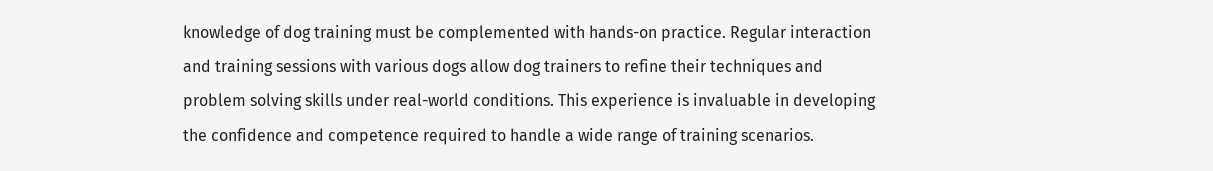knowledge of dog training must be complemented with hands-on practice. Regular interaction and training sessions with various dogs allow dog trainers to refine their techniques and problem solving skills under real-world conditions. This experience is invaluable in developing the confidence and competence required to handle a wide range of training scenarios.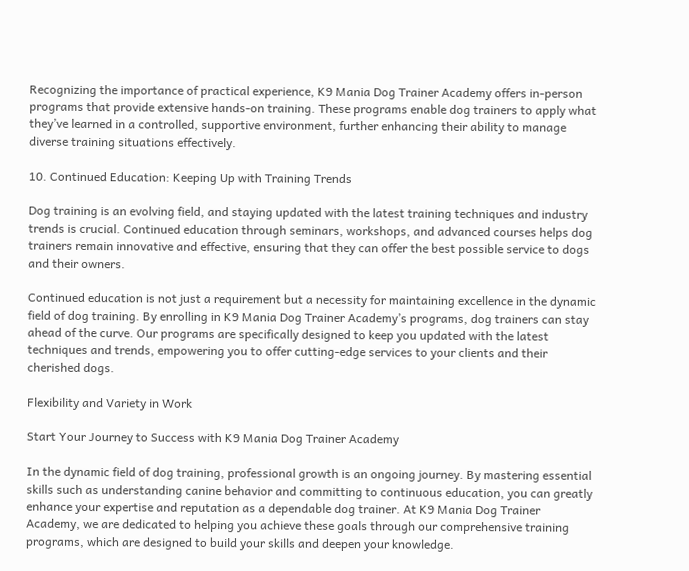Recognizing the importance of practical experience, K9 Mania Dog Trainer Academy offers in-person programs that provide extensive hands-on training. These programs enable dog trainers to apply what they’ve learned in a controlled, supportive environment, further enhancing their ability to manage diverse training situations effectively.

10. Continued Education: Keeping Up with Training Trends

Dog training is an evolving field, and staying updated with the latest training techniques and industry trends is crucial. Continued education through seminars, workshops, and advanced courses helps dog trainers remain innovative and effective, ensuring that they can offer the best possible service to dogs and their owners.

Continued education is not just a requirement but a necessity for maintaining excellence in the dynamic field of dog training. By enrolling in K9 Mania Dog Trainer Academy’s programs, dog trainers can stay ahead of the curve. Our programs are specifically designed to keep you updated with the latest techniques and trends, empowering you to offer cutting-edge services to your clients and their cherished dogs.

Flexibility and Variety in Work

Start Your Journey to Success with K9 Mania Dog Trainer Academy

In the dynamic field of dog training, professional growth is an ongoing journey. By mastering essential skills such as understanding canine behavior and committing to continuous education, you can greatly enhance your expertise and reputation as a dependable dog trainer. At K9 Mania Dog Trainer Academy, we are dedicated to helping you achieve these goals through our comprehensive training programs, which are designed to build your skills and deepen your knowledge.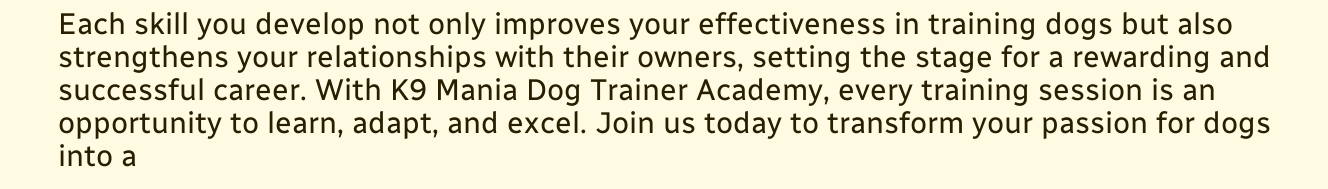Each skill you develop not only improves your effectiveness in training dogs but also strengthens your relationships with their owners, setting the stage for a rewarding and successful career. With K9 Mania Dog Trainer Academy, every training session is an opportunity to learn, adapt, and excel. Join us today to transform your passion for dogs into a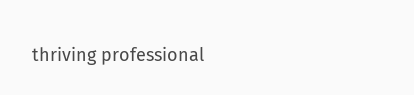thriving professional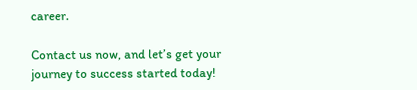career.

Contact us now, and let’s get your journey to success started today!